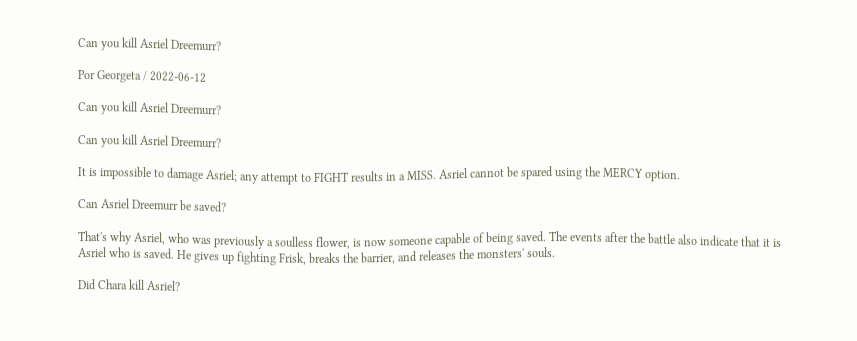Can you kill Asriel Dreemurr?

Por Georgeta / 2022-06-12

Can you kill Asriel Dreemurr?

Can you kill Asriel Dreemurr?

It is impossible to damage Asriel; any attempt to FIGHT results in a MISS. Asriel cannot be spared using the MERCY option.

Can Asriel Dreemurr be saved?

That's why Asriel, who was previously a soulless flower, is now someone capable of being saved. The events after the battle also indicate that it is Asriel who is saved. He gives up fighting Frisk, breaks the barrier, and releases the monsters' souls.

Did Chara kill Asriel?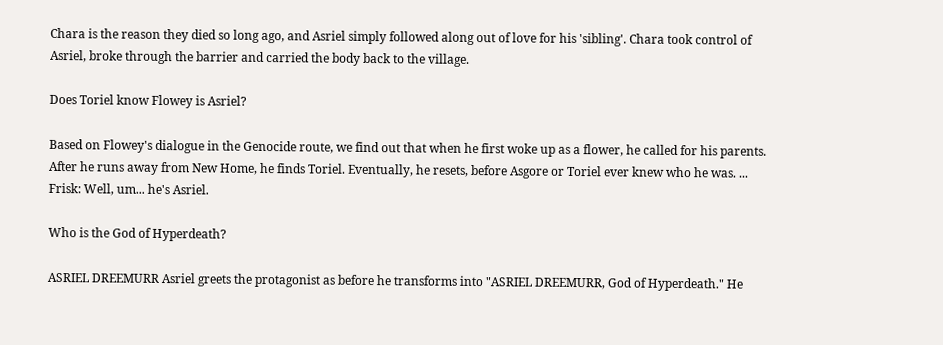Chara is the reason they died so long ago, and Asriel simply followed along out of love for his 'sibling'. Chara took control of Asriel, broke through the barrier and carried the body back to the village.

Does Toriel know Flowey is Asriel?

Based on Flowey's dialogue in the Genocide route, we find out that when he first woke up as a flower, he called for his parents. After he runs away from New Home, he finds Toriel. Eventually, he resets, before Asgore or Toriel ever knew who he was. ... Frisk: Well, um... he's Asriel.

Who is the God of Hyperdeath?

ASRIEL DREEMURR Asriel greets the protagonist as before he transforms into "ASRIEL DREEMURR, God of Hyperdeath." He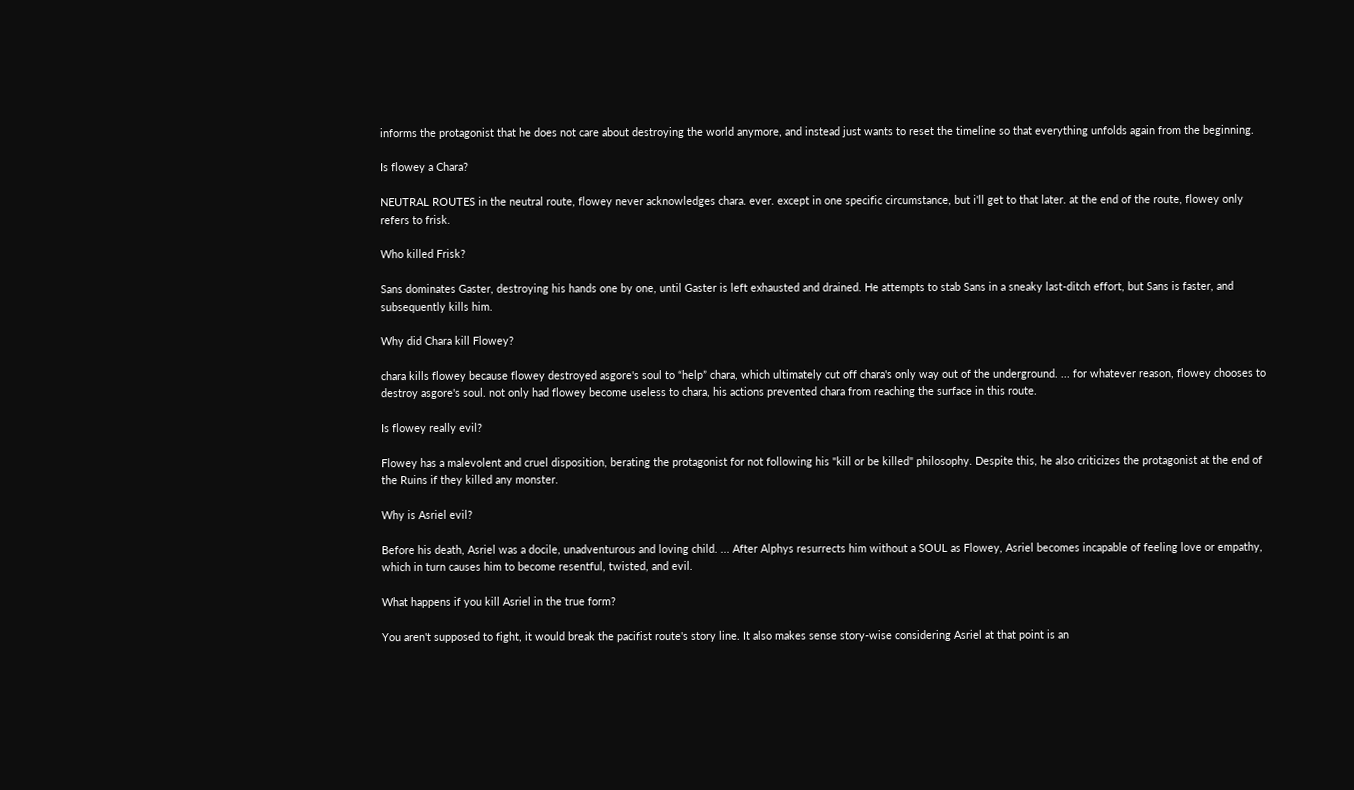informs the protagonist that he does not care about destroying the world anymore, and instead just wants to reset the timeline so that everything unfolds again from the beginning.

Is flowey a Chara?

NEUTRAL ROUTES in the neutral route, flowey never acknowledges chara. ever. except in one specific circumstance, but i'll get to that later. at the end of the route, flowey only refers to frisk.

Who killed Frisk?

Sans dominates Gaster, destroying his hands one by one, until Gaster is left exhausted and drained. He attempts to stab Sans in a sneaky last-ditch effort, but Sans is faster, and subsequently kills him.

Why did Chara kill Flowey?

chara kills flowey because flowey destroyed asgore's soul to “help” chara, which ultimately cut off chara's only way out of the underground. ... for whatever reason, flowey chooses to destroy asgore's soul. not only had flowey become useless to chara, his actions prevented chara from reaching the surface in this route.

Is flowey really evil?

Flowey has a malevolent and cruel disposition, berating the protagonist for not following his "kill or be killed" philosophy. Despite this, he also criticizes the protagonist at the end of the Ruins if they killed any monster.

Why is Asriel evil?

Before his death, Asriel was a docile, unadventurous and loving child. ... After Alphys resurrects him without a SOUL as Flowey, Asriel becomes incapable of feeling love or empathy, which in turn causes him to become resentful, twisted, and evil.

What happens if you kill Asriel in the true form?

You aren't supposed to fight, it would break the pacifist route's story line. It also makes sense story-wise considering Asriel at that point is an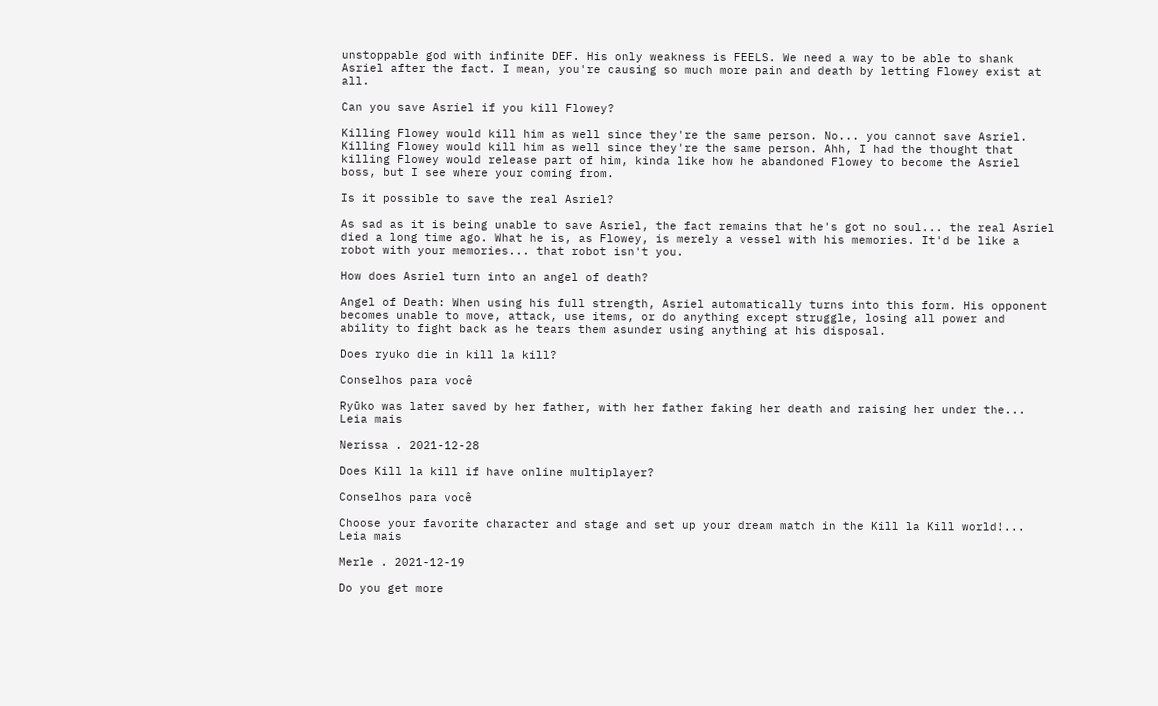unstoppable god with infinite DEF. His only weakness is FEELS. We need a way to be able to shank Asriel after the fact. I mean, you're causing so much more pain and death by letting Flowey exist at all.

Can you save Asriel if you kill Flowey?

Killing Flowey would kill him as well since they're the same person. No... you cannot save Asriel. Killing Flowey would kill him as well since they're the same person. Ahh, I had the thought that killing Flowey would release part of him, kinda like how he abandoned Flowey to become the Asriel boss, but I see where your coming from.

Is it possible to save the real Asriel?

As sad as it is being unable to save Asriel, the fact remains that he's got no soul... the real Asriel died a long time ago. What he is, as Flowey, is merely a vessel with his memories. It'd be like a robot with your memories... that robot isn't you.

How does Asriel turn into an angel of death?

Angel of Death: When using his full strength, Asriel automatically turns into this form. His opponent becomes unable to move, attack, use items, or do anything except struggle, losing all power and ability to fight back as he tears them asunder using anything at his disposal.

Does ryuko die in kill la kill?

Conselhos para você

Ryūko was later saved by her father, with her father faking her death and raising her under the... Leia mais

Nerissa . 2021-12-28

Does Kill la kill if have online multiplayer?

Conselhos para você

Choose your favorite character and stage and set up your dream match in the Kill la Kill world!... Leia mais

Merle . 2021-12-19

Do you get more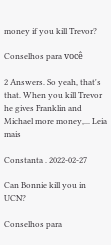money if you kill Trevor?

Conselhos para você

2 Answers. So yeah, that's that. When you kill Trevor he gives Franklin and Michael more money,... Leia mais

Constanta . 2022-02-27

Can Bonnie kill you in UCN?

Conselhos para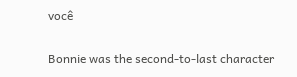você

Bonnie was the second-to-last character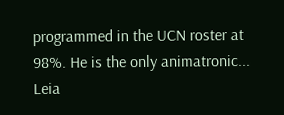programmed in the UCN roster at 98%. He is the only animatronic... Leia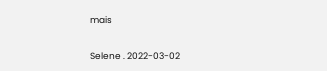mais

Selene . 2022-03-02